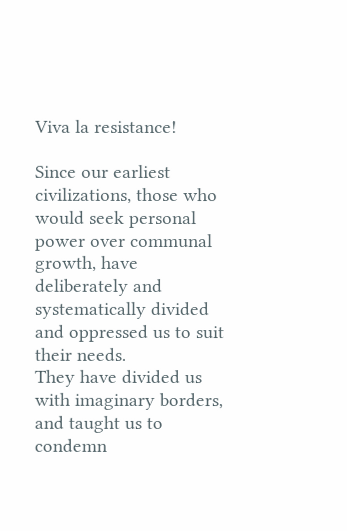Viva la resistance!

Since our earliest civilizations, those who would seek personal power over communal growth, have deliberately and systematically divided and oppressed us to suit their needs.
They have divided us with imaginary borders, and taught us to condemn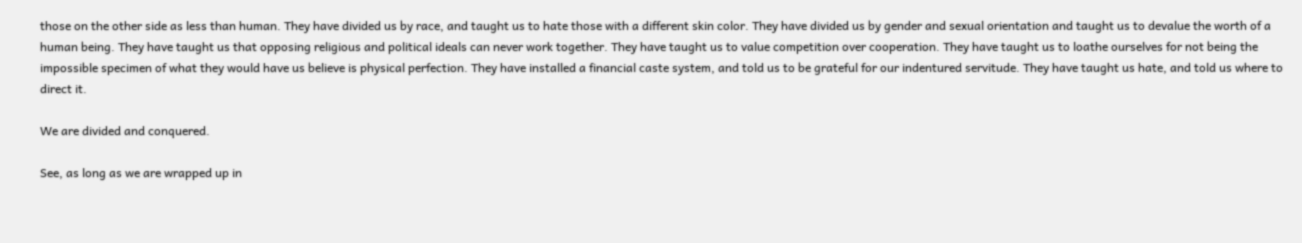those on the other side as less than human. They have divided us by race, and taught us to hate those with a different skin color. They have divided us by gender and sexual orientation and taught us to devalue the worth of a human being. They have taught us that opposing religious and political ideals can never work together. They have taught us to value competition over cooperation. They have taught us to loathe ourselves for not being the impossible specimen of what they would have us believe is physical perfection. They have installed a financial caste system, and told us to be grateful for our indentured servitude. They have taught us hate, and told us where to direct it.

We are divided and conquered.

See, as long as we are wrapped up in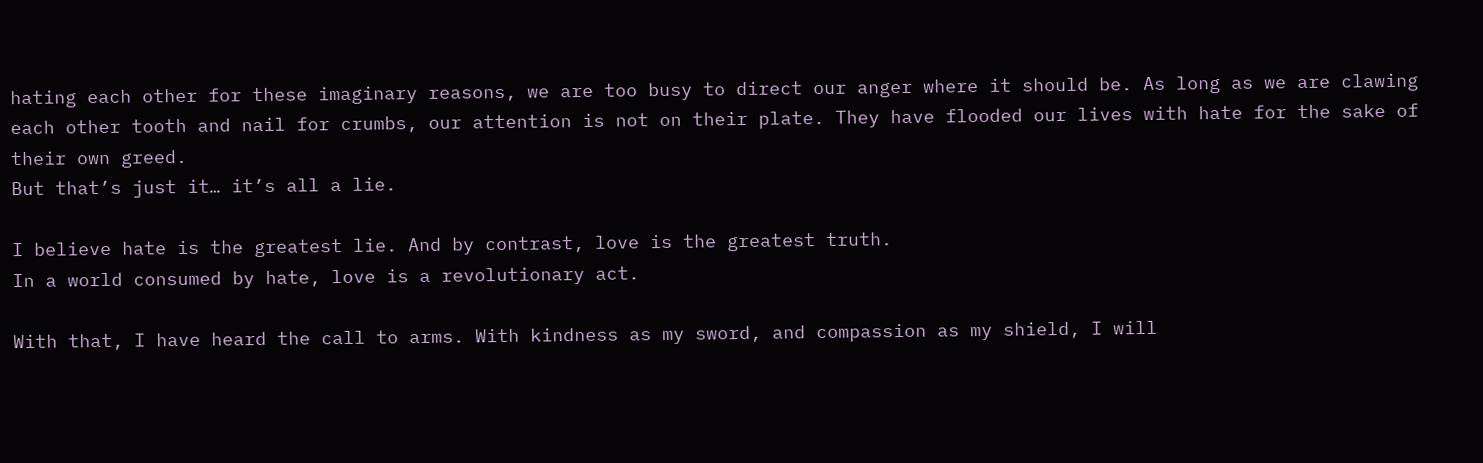hating each other for these imaginary reasons, we are too busy to direct our anger where it should be. As long as we are clawing each other tooth and nail for crumbs, our attention is not on their plate. They have flooded our lives with hate for the sake of their own greed.
But that’s just it… it’s all a lie.

I believe hate is the greatest lie. And by contrast, love is the greatest truth.
In a world consumed by hate, love is a revolutionary act.

With that, I have heard the call to arms. With kindness as my sword, and compassion as my shield, I will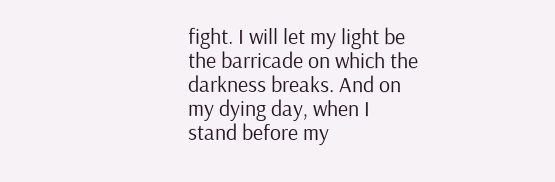fight. I will let my light be the barricade on which the darkness breaks. And on my dying day, when I stand before my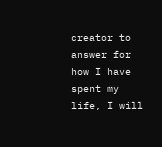creator to answer for how I have spent my life, I will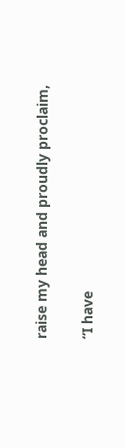raise my head and proudly proclaim,

“I have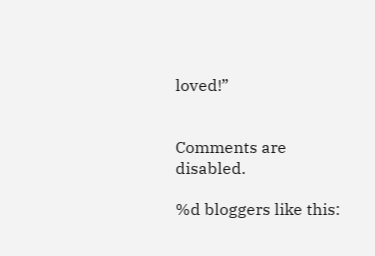loved!”


Comments are disabled.

%d bloggers like this: